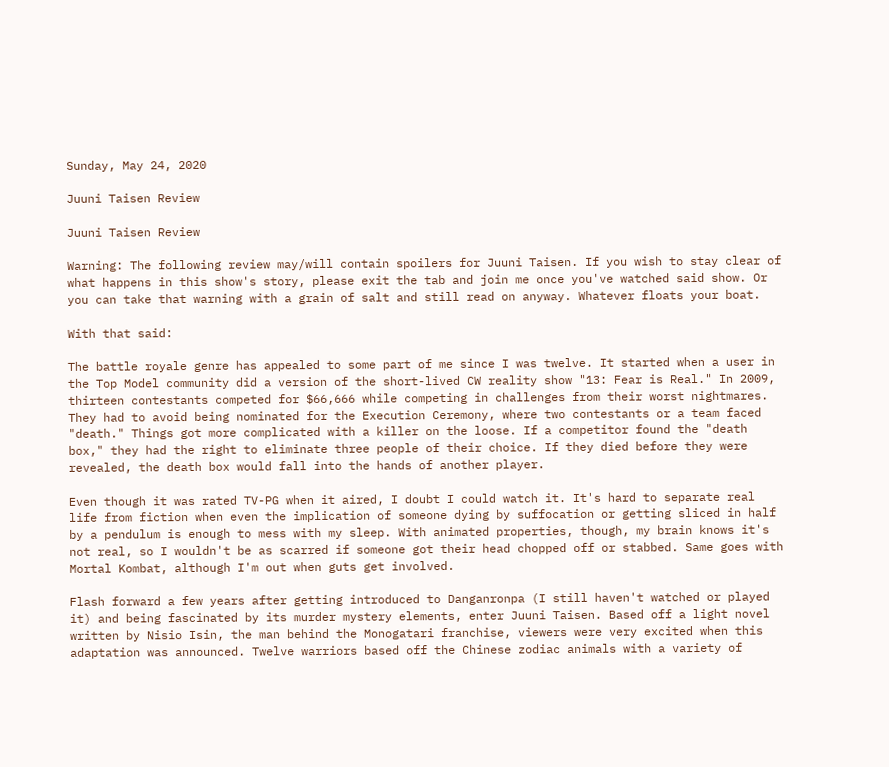Sunday, May 24, 2020

Juuni Taisen Review

Juuni Taisen Review

Warning: The following review may/will contain spoilers for Juuni Taisen. If you wish to stay clear of what happens in this show's story, please exit the tab and join me once you've watched said show. Or you can take that warning with a grain of salt and still read on anyway. Whatever floats your boat.

With that said:

The battle royale genre has appealed to some part of me since I was twelve. It started when a user in the Top Model community did a version of the short-lived CW reality show "13: Fear is Real." In 2009, thirteen contestants competed for $66,666 while competing in challenges from their worst nightmares. They had to avoid being nominated for the Execution Ceremony, where two contestants or a team faced "death." Things got more complicated with a killer on the loose. If a competitor found the "death box," they had the right to eliminate three people of their choice. If they died before they were revealed, the death box would fall into the hands of another player.

Even though it was rated TV-PG when it aired, I doubt I could watch it. It's hard to separate real life from fiction when even the implication of someone dying by suffocation or getting sliced in half by a pendulum is enough to mess with my sleep. With animated properties, though, my brain knows it's not real, so I wouldn't be as scarred if someone got their head chopped off or stabbed. Same goes with Mortal Kombat, although I'm out when guts get involved.

Flash forward a few years after getting introduced to Danganronpa (I still haven't watched or played it) and being fascinated by its murder mystery elements, enter Juuni Taisen. Based off a light novel written by Nisio Isin, the man behind the Monogatari franchise, viewers were very excited when this adaptation was announced. Twelve warriors based off the Chinese zodiac animals with a variety of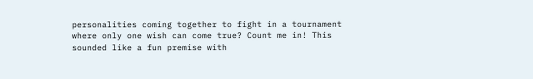personalities coming together to fight in a tournament where only one wish can come true? Count me in! This sounded like a fun premise with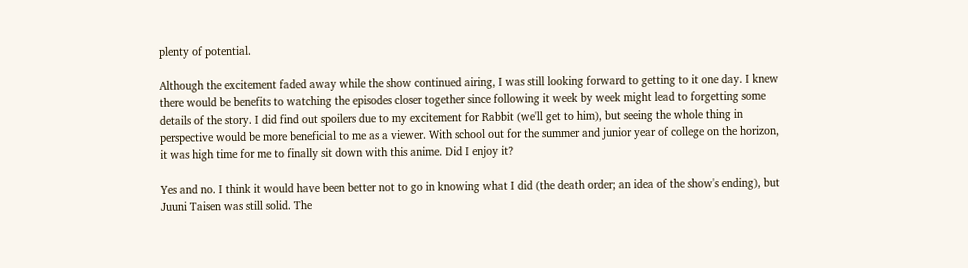plenty of potential.

Although the excitement faded away while the show continued airing, I was still looking forward to getting to it one day. I knew there would be benefits to watching the episodes closer together since following it week by week might lead to forgetting some details of the story. I did find out spoilers due to my excitement for Rabbit (we'll get to him), but seeing the whole thing in perspective would be more beneficial to me as a viewer. With school out for the summer and junior year of college on the horizon, it was high time for me to finally sit down with this anime. Did I enjoy it?

Yes and no. I think it would have been better not to go in knowing what I did (the death order; an idea of the show's ending), but Juuni Taisen was still solid. The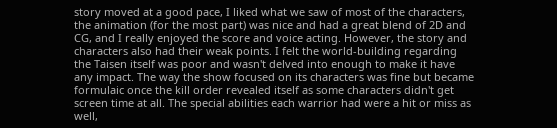story moved at a good pace, I liked what we saw of most of the characters, the animation (for the most part) was nice and had a great blend of 2D and CG, and I really enjoyed the score and voice acting. However, the story and characters also had their weak points. I felt the world-building regarding the Taisen itself was poor and wasn't delved into enough to make it have any impact. The way the show focused on its characters was fine but became formulaic once the kill order revealed itself as some characters didn't get screen time at all. The special abilities each warrior had were a hit or miss as well,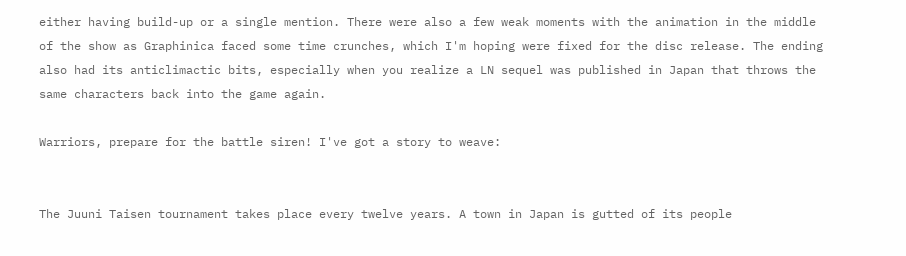either having build-up or a single mention. There were also a few weak moments with the animation in the middle of the show as Graphinica faced some time crunches, which I'm hoping were fixed for the disc release. The ending also had its anticlimactic bits, especially when you realize a LN sequel was published in Japan that throws the same characters back into the game again.

Warriors, prepare for the battle siren! I've got a story to weave:


The Juuni Taisen tournament takes place every twelve years. A town in Japan is gutted of its people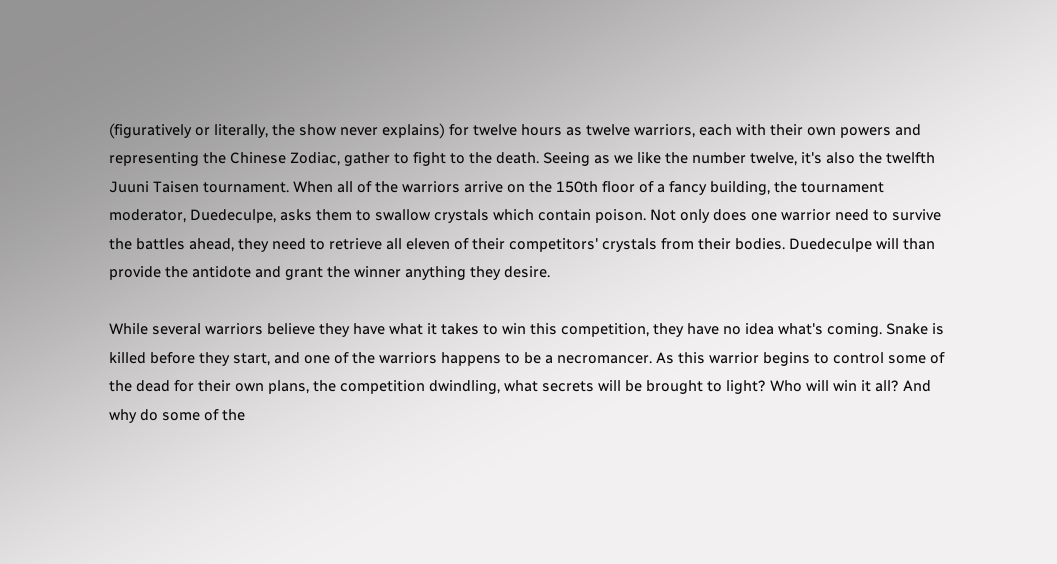(figuratively or literally, the show never explains) for twelve hours as twelve warriors, each with their own powers and representing the Chinese Zodiac, gather to fight to the death. Seeing as we like the number twelve, it's also the twelfth Juuni Taisen tournament. When all of the warriors arrive on the 150th floor of a fancy building, the tournament moderator, Duedeculpe, asks them to swallow crystals which contain poison. Not only does one warrior need to survive the battles ahead, they need to retrieve all eleven of their competitors' crystals from their bodies. Duedeculpe will than provide the antidote and grant the winner anything they desire.

While several warriors believe they have what it takes to win this competition, they have no idea what's coming. Snake is killed before they start, and one of the warriors happens to be a necromancer. As this warrior begins to control some of the dead for their own plans, the competition dwindling, what secrets will be brought to light? Who will win it all? And why do some of the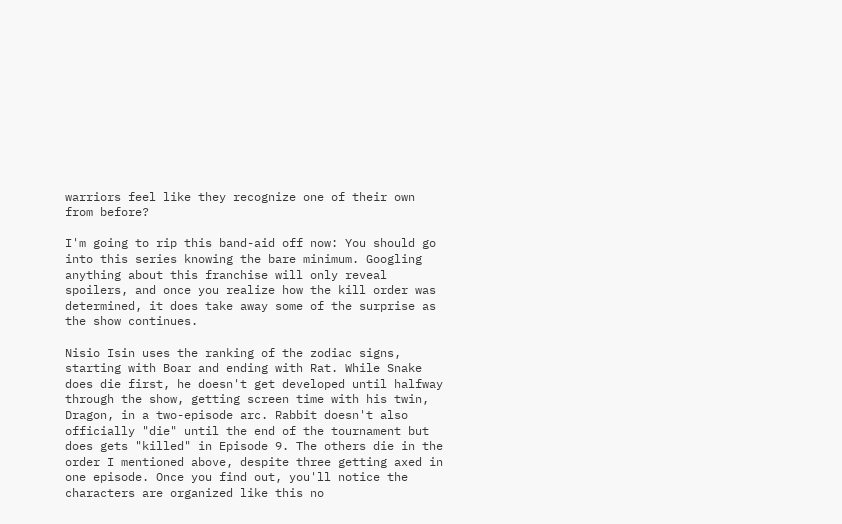warriors feel like they recognize one of their own from before?

I'm going to rip this band-aid off now: You should go into this series knowing the bare minimum. Googling anything about this franchise will only reveal spoilers, and once you realize how the kill order was determined, it does take away some of the surprise as the show continues.

Nisio Isin uses the ranking of the zodiac signs, starting with Boar and ending with Rat. While Snake does die first, he doesn't get developed until halfway through the show, getting screen time with his twin, Dragon, in a two-episode arc. Rabbit doesn't also officially "die" until the end of the tournament but does gets "killed" in Episode 9. The others die in the order I mentioned above, despite three getting axed in one episode. Once you find out, you'll notice the characters are organized like this no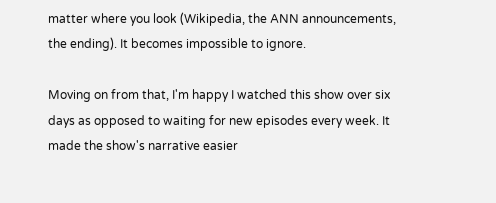matter where you look (Wikipedia, the ANN announcements, the ending). It becomes impossible to ignore.

Moving on from that, I'm happy I watched this show over six days as opposed to waiting for new episodes every week. It made the show's narrative easier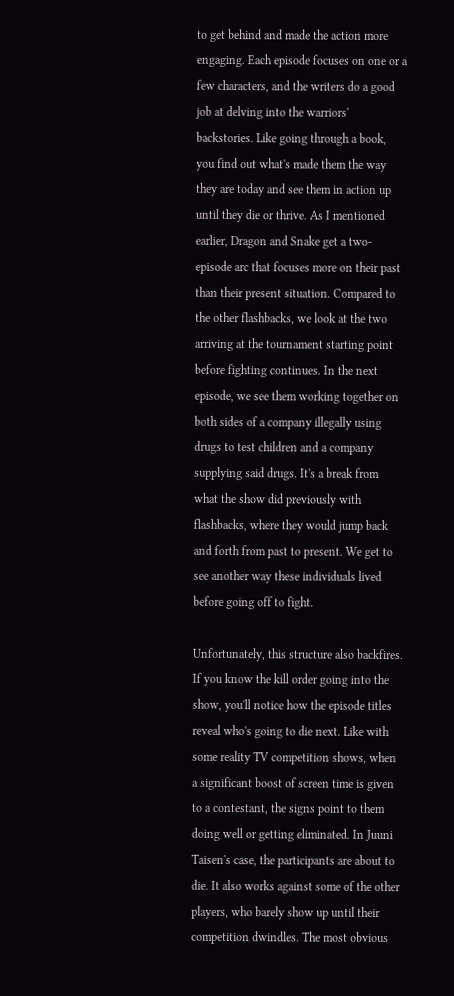to get behind and made the action more engaging. Each episode focuses on one or a few characters, and the writers do a good job at delving into the warriors' backstories. Like going through a book, you find out what's made them the way they are today and see them in action up until they die or thrive. As I mentioned earlier, Dragon and Snake get a two-episode arc that focuses more on their past than their present situation. Compared to the other flashbacks, we look at the two arriving at the tournament starting point before fighting continues. In the next episode, we see them working together on both sides of a company illegally using drugs to test children and a company supplying said drugs. It's a break from what the show did previously with flashbacks, where they would jump back and forth from past to present. We get to see another way these individuals lived before going off to fight.

Unfortunately, this structure also backfires. If you know the kill order going into the show, you'll notice how the episode titles reveal who's going to die next. Like with some reality TV competition shows, when a significant boost of screen time is given to a contestant, the signs point to them doing well or getting eliminated. In Juuni Taisen's case, the participants are about to die. It also works against some of the other players, who barely show up until their competition dwindles. The most obvious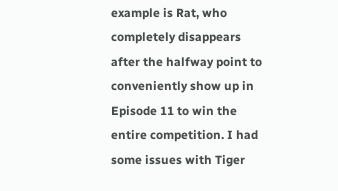example is Rat, who completely disappears after the halfway point to conveniently show up in Episode 11 to win the entire competition. I had some issues with Tiger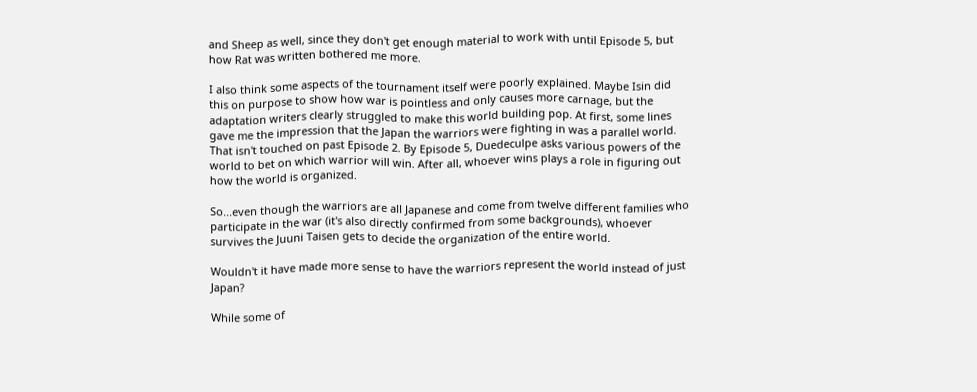and Sheep as well, since they don't get enough material to work with until Episode 5, but how Rat was written bothered me more.

I also think some aspects of the tournament itself were poorly explained. Maybe Isin did this on purpose to show how war is pointless and only causes more carnage, but the adaptation writers clearly struggled to make this world building pop. At first, some lines gave me the impression that the Japan the warriors were fighting in was a parallel world. That isn't touched on past Episode 2. By Episode 5, Duedeculpe asks various powers of the world to bet on which warrior will win. After all, whoever wins plays a role in figuring out how the world is organized.

So...even though the warriors are all Japanese and come from twelve different families who participate in the war (it's also directly confirmed from some backgrounds), whoever survives the Juuni Taisen gets to decide the organization of the entire world.

Wouldn't it have made more sense to have the warriors represent the world instead of just Japan?

While some of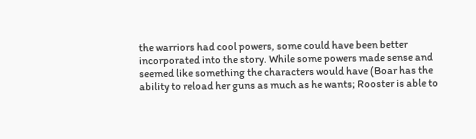the warriors had cool powers, some could have been better incorporated into the story. While some powers made sense and seemed like something the characters would have (Boar has the ability to reload her guns as much as he wants; Rooster is able to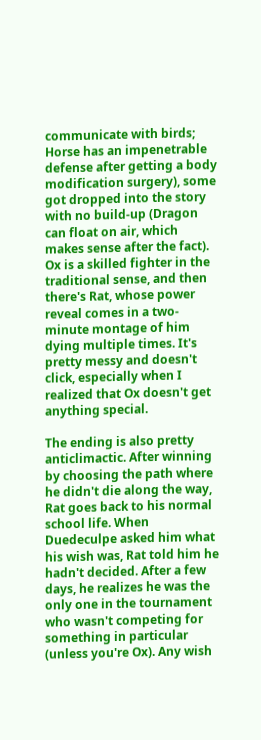communicate with birds; Horse has an impenetrable defense after getting a body modification surgery), some got dropped into the story with no build-up (Dragon can float on air, which makes sense after the fact). Ox is a skilled fighter in the traditional sense, and then there's Rat, whose power reveal comes in a two-minute montage of him dying multiple times. It's pretty messy and doesn't click, especially when I realized that Ox doesn't get anything special.

The ending is also pretty anticlimactic. After winning by choosing the path where he didn't die along the way, Rat goes back to his normal school life. When Duedeculpe asked him what his wish was, Rat told him he hadn't decided. After a few days, he realizes he was the only one in the tournament who wasn't competing for something in particular (unless you're Ox). Any wish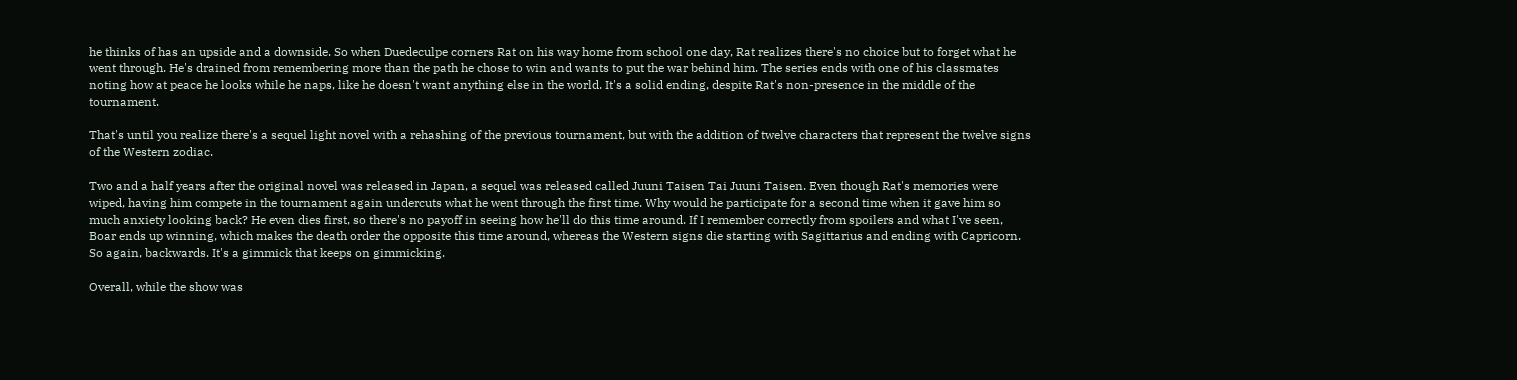he thinks of has an upside and a downside. So when Duedeculpe corners Rat on his way home from school one day, Rat realizes there's no choice but to forget what he went through. He's drained from remembering more than the path he chose to win and wants to put the war behind him. The series ends with one of his classmates noting how at peace he looks while he naps, like he doesn't want anything else in the world. It's a solid ending, despite Rat's non-presence in the middle of the tournament.

That's until you realize there's a sequel light novel with a rehashing of the previous tournament, but with the addition of twelve characters that represent the twelve signs of the Western zodiac.

Two and a half years after the original novel was released in Japan, a sequel was released called Juuni Taisen Tai Juuni Taisen. Even though Rat's memories were wiped, having him compete in the tournament again undercuts what he went through the first time. Why would he participate for a second time when it gave him so much anxiety looking back? He even dies first, so there's no payoff in seeing how he'll do this time around. If I remember correctly from spoilers and what I've seen, Boar ends up winning, which makes the death order the opposite this time around, whereas the Western signs die starting with Sagittarius and ending with Capricorn. So again, backwards. It's a gimmick that keeps on gimmicking.

Overall, while the show was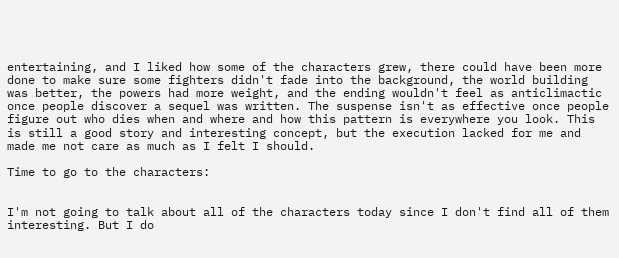entertaining, and I liked how some of the characters grew, there could have been more done to make sure some fighters didn't fade into the background, the world building was better, the powers had more weight, and the ending wouldn't feel as anticlimactic once people discover a sequel was written. The suspense isn't as effective once people figure out who dies when and where and how this pattern is everywhere you look. This is still a good story and interesting concept, but the execution lacked for me and made me not care as much as I felt I should.

Time to go to the characters:


I'm not going to talk about all of the characters today since I don't find all of them interesting. But I do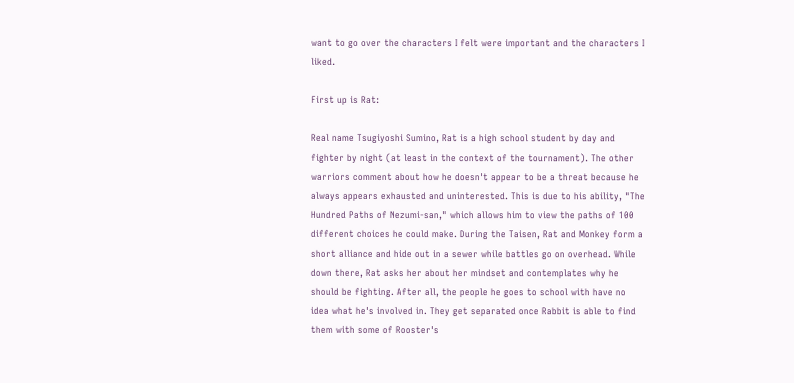want to go over the characters I felt were important and the characters I liked.

First up is Rat:

Real name Tsugiyoshi Sumino, Rat is a high school student by day and fighter by night (at least in the context of the tournament). The other warriors comment about how he doesn't appear to be a threat because he always appears exhausted and uninterested. This is due to his ability, "The Hundred Paths of Nezumi-san," which allows him to view the paths of 100 different choices he could make. During the Taisen, Rat and Monkey form a short alliance and hide out in a sewer while battles go on overhead. While down there, Rat asks her about her mindset and contemplates why he should be fighting. After all, the people he goes to school with have no idea what he's involved in. They get separated once Rabbit is able to find them with some of Rooster's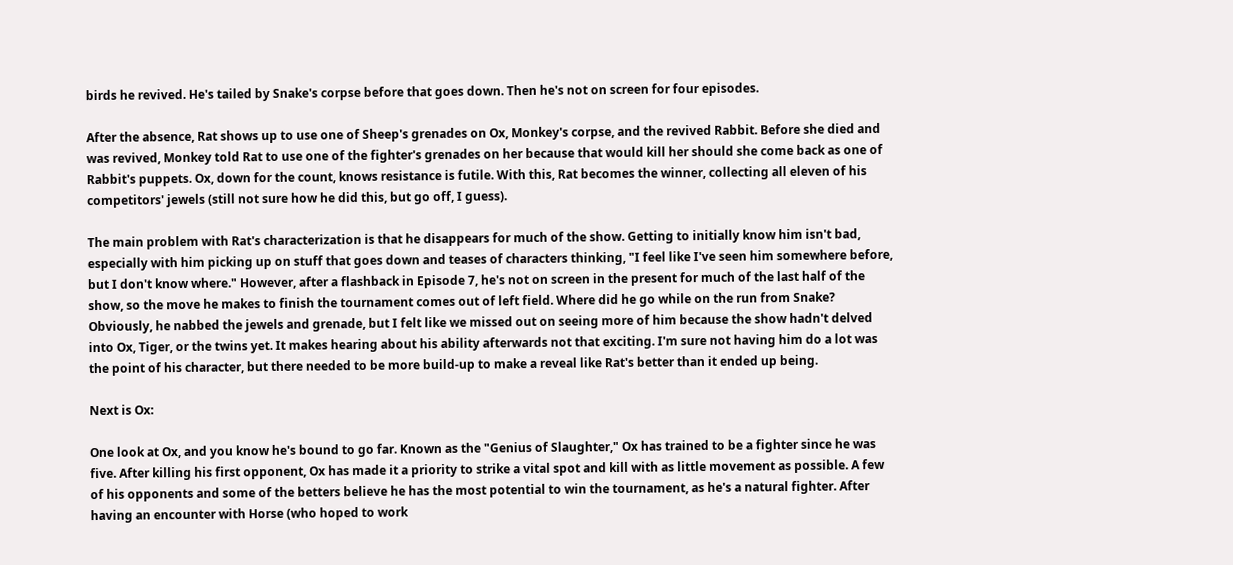birds he revived. He's tailed by Snake's corpse before that goes down. Then he's not on screen for four episodes.

After the absence, Rat shows up to use one of Sheep's grenades on Ox, Monkey's corpse, and the revived Rabbit. Before she died and was revived, Monkey told Rat to use one of the fighter's grenades on her because that would kill her should she come back as one of Rabbit's puppets. Ox, down for the count, knows resistance is futile. With this, Rat becomes the winner, collecting all eleven of his competitors' jewels (still not sure how he did this, but go off, I guess).

The main problem with Rat's characterization is that he disappears for much of the show. Getting to initially know him isn't bad, especially with him picking up on stuff that goes down and teases of characters thinking, "I feel like I've seen him somewhere before, but I don't know where." However, after a flashback in Episode 7, he's not on screen in the present for much of the last half of the show, so the move he makes to finish the tournament comes out of left field. Where did he go while on the run from Snake? Obviously, he nabbed the jewels and grenade, but I felt like we missed out on seeing more of him because the show hadn't delved into Ox, Tiger, or the twins yet. It makes hearing about his ability afterwards not that exciting. I'm sure not having him do a lot was the point of his character, but there needed to be more build-up to make a reveal like Rat's better than it ended up being.

Next is Ox:

One look at Ox, and you know he's bound to go far. Known as the "Genius of Slaughter," Ox has trained to be a fighter since he was five. After killing his first opponent, Ox has made it a priority to strike a vital spot and kill with as little movement as possible. A few of his opponents and some of the betters believe he has the most potential to win the tournament, as he's a natural fighter. After having an encounter with Horse (who hoped to work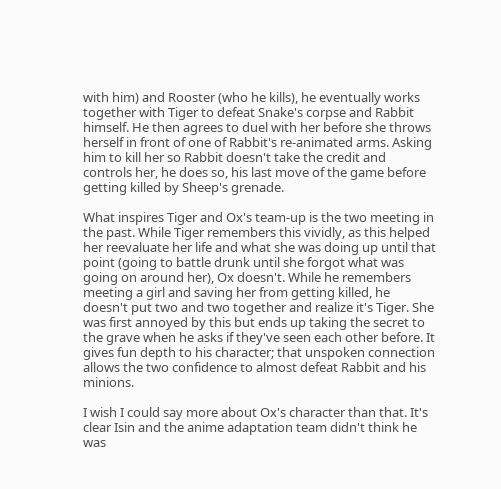with him) and Rooster (who he kills), he eventually works together with Tiger to defeat Snake's corpse and Rabbit himself. He then agrees to duel with her before she throws herself in front of one of Rabbit's re-animated arms. Asking him to kill her so Rabbit doesn't take the credit and controls her, he does so, his last move of the game before getting killed by Sheep's grenade.

What inspires Tiger and Ox's team-up is the two meeting in the past. While Tiger remembers this vividly, as this helped her reevaluate her life and what she was doing up until that point (going to battle drunk until she forgot what was going on around her), Ox doesn't. While he remembers meeting a girl and saving her from getting killed, he doesn't put two and two together and realize it's Tiger. She was first annoyed by this but ends up taking the secret to the grave when he asks if they've seen each other before. It gives fun depth to his character; that unspoken connection allows the two confidence to almost defeat Rabbit and his minions.

I wish I could say more about Ox's character than that. It's clear Isin and the anime adaptation team didn't think he was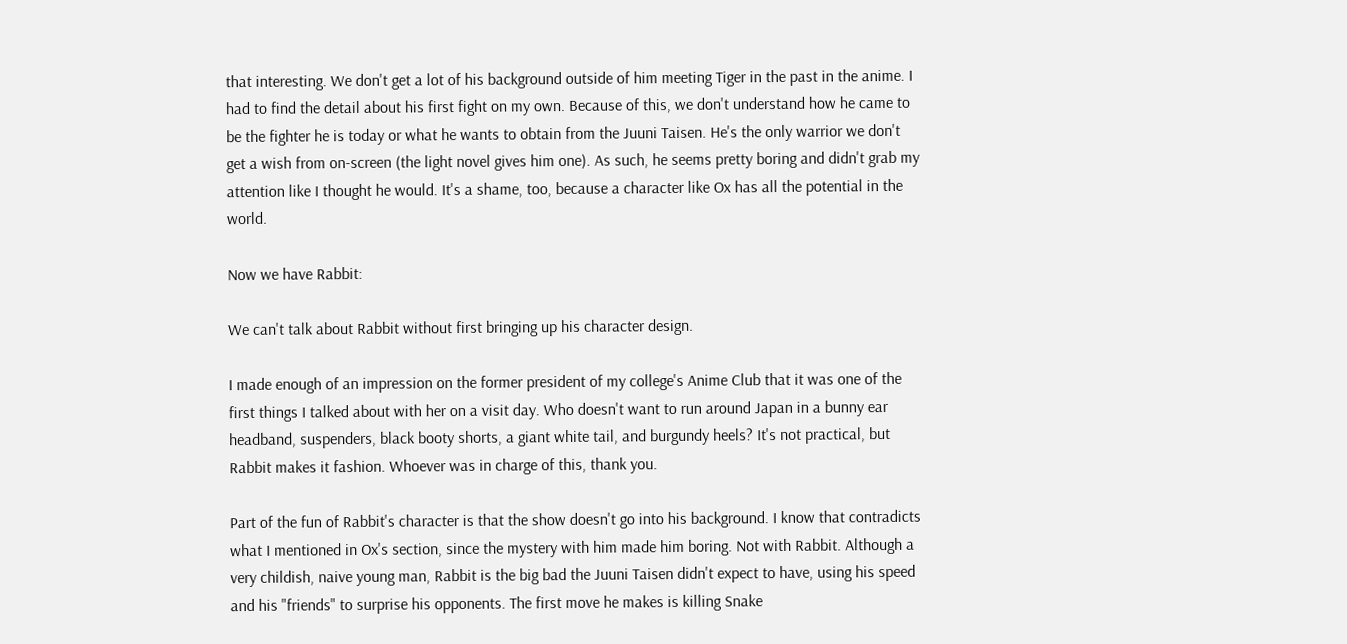that interesting. We don't get a lot of his background outside of him meeting Tiger in the past in the anime. I had to find the detail about his first fight on my own. Because of this, we don't understand how he came to be the fighter he is today or what he wants to obtain from the Juuni Taisen. He's the only warrior we don't get a wish from on-screen (the light novel gives him one). As such, he seems pretty boring and didn't grab my attention like I thought he would. It's a shame, too, because a character like Ox has all the potential in the world.

Now we have Rabbit:

We can't talk about Rabbit without first bringing up his character design.

I made enough of an impression on the former president of my college's Anime Club that it was one of the first things I talked about with her on a visit day. Who doesn't want to run around Japan in a bunny ear headband, suspenders, black booty shorts, a giant white tail, and burgundy heels? It's not practical, but Rabbit makes it fashion. Whoever was in charge of this, thank you.

Part of the fun of Rabbit's character is that the show doesn't go into his background. I know that contradicts what I mentioned in Ox's section, since the mystery with him made him boring. Not with Rabbit. Although a very childish, naive young man, Rabbit is the big bad the Juuni Taisen didn't expect to have, using his speed and his "friends" to surprise his opponents. The first move he makes is killing Snake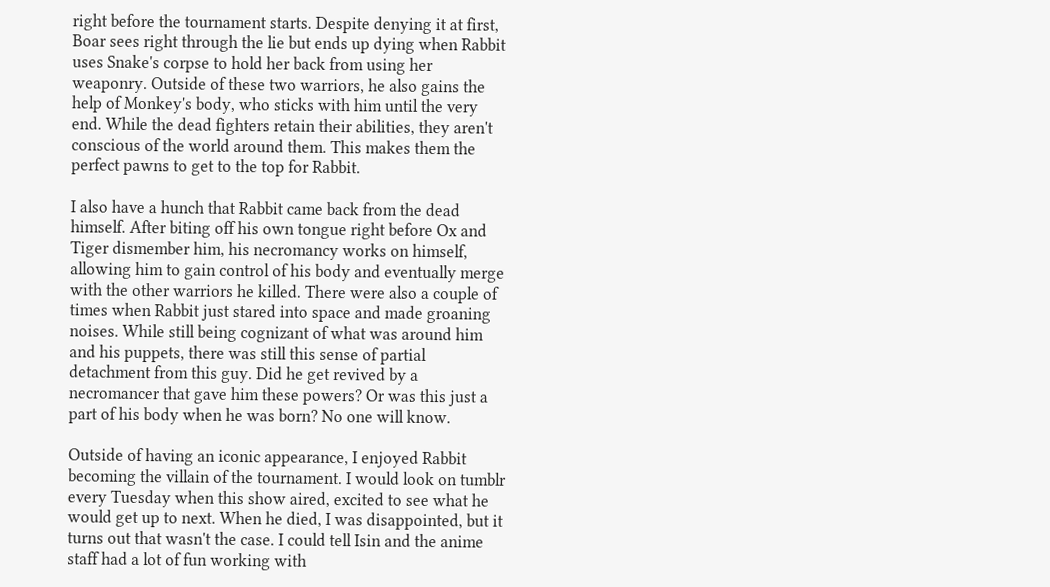right before the tournament starts. Despite denying it at first, Boar sees right through the lie but ends up dying when Rabbit uses Snake's corpse to hold her back from using her weaponry. Outside of these two warriors, he also gains the help of Monkey's body, who sticks with him until the very end. While the dead fighters retain their abilities, they aren't conscious of the world around them. This makes them the perfect pawns to get to the top for Rabbit.

I also have a hunch that Rabbit came back from the dead himself. After biting off his own tongue right before Ox and Tiger dismember him, his necromancy works on himself, allowing him to gain control of his body and eventually merge with the other warriors he killed. There were also a couple of times when Rabbit just stared into space and made groaning noises. While still being cognizant of what was around him and his puppets, there was still this sense of partial detachment from this guy. Did he get revived by a necromancer that gave him these powers? Or was this just a part of his body when he was born? No one will know.

Outside of having an iconic appearance, I enjoyed Rabbit becoming the villain of the tournament. I would look on tumblr every Tuesday when this show aired, excited to see what he would get up to next. When he died, I was disappointed, but it turns out that wasn't the case. I could tell Isin and the anime staff had a lot of fun working with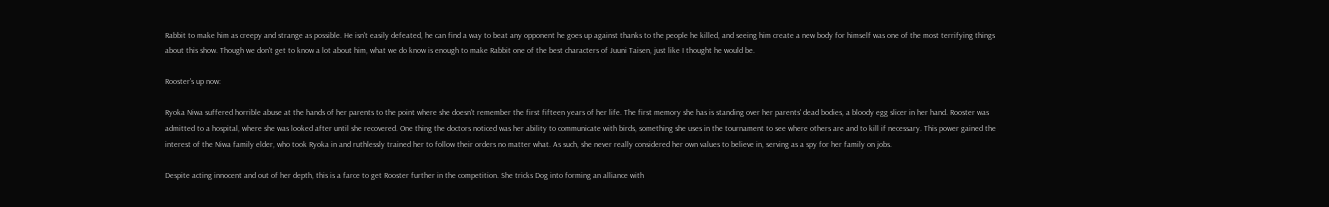Rabbit to make him as creepy and strange as possible. He isn't easily defeated, he can find a way to beat any opponent he goes up against thanks to the people he killed, and seeing him create a new body for himself was one of the most terrifying things about this show. Though we don't get to know a lot about him, what we do know is enough to make Rabbit one of the best characters of Juuni Taisen, just like I thought he would be.

Rooster's up now:

Ryoka Niwa suffered horrible abuse at the hands of her parents to the point where she doesn't remember the first fifteen years of her life. The first memory she has is standing over her parents' dead bodies, a bloody egg slicer in her hand. Rooster was admitted to a hospital, where she was looked after until she recovered. One thing the doctors noticed was her ability to communicate with birds, something she uses in the tournament to see where others are and to kill if necessary. This power gained the interest of the Niwa family elder, who took Ryoka in and ruthlessly trained her to follow their orders no matter what. As such, she never really considered her own values to believe in, serving as a spy for her family on jobs.

Despite acting innocent and out of her depth, this is a farce to get Rooster further in the competition. She tricks Dog into forming an alliance with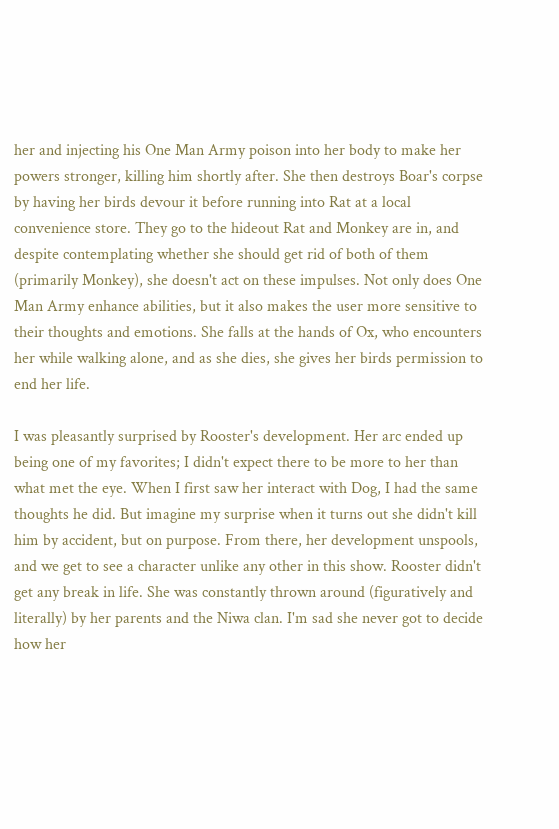her and injecting his One Man Army poison into her body to make her powers stronger, killing him shortly after. She then destroys Boar's corpse by having her birds devour it before running into Rat at a local convenience store. They go to the hideout Rat and Monkey are in, and despite contemplating whether she should get rid of both of them (primarily Monkey), she doesn't act on these impulses. Not only does One Man Army enhance abilities, but it also makes the user more sensitive to their thoughts and emotions. She falls at the hands of Ox, who encounters her while walking alone, and as she dies, she gives her birds permission to end her life.

I was pleasantly surprised by Rooster's development. Her arc ended up being one of my favorites; I didn't expect there to be more to her than what met the eye. When I first saw her interact with Dog, I had the same thoughts he did. But imagine my surprise when it turns out she didn't kill him by accident, but on purpose. From there, her development unspools, and we get to see a character unlike any other in this show. Rooster didn't get any break in life. She was constantly thrown around (figuratively and literally) by her parents and the Niwa clan. I'm sad she never got to decide how her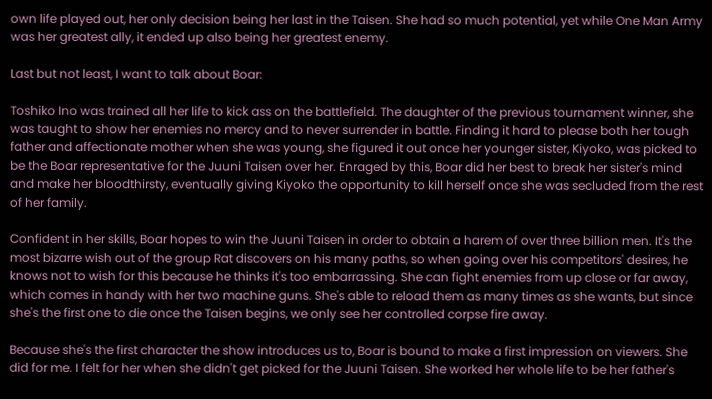own life played out, her only decision being her last in the Taisen. She had so much potential, yet while One Man Army was her greatest ally, it ended up also being her greatest enemy.

Last but not least, I want to talk about Boar:

Toshiko Ino was trained all her life to kick ass on the battlefield. The daughter of the previous tournament winner, she was taught to show her enemies no mercy and to never surrender in battle. Finding it hard to please both her tough father and affectionate mother when she was young, she figured it out once her younger sister, Kiyoko, was picked to be the Boar representative for the Juuni Taisen over her. Enraged by this, Boar did her best to break her sister's mind and make her bloodthirsty, eventually giving Kiyoko the opportunity to kill herself once she was secluded from the rest of her family.

Confident in her skills, Boar hopes to win the Juuni Taisen in order to obtain a harem of over three billion men. It's the most bizarre wish out of the group Rat discovers on his many paths, so when going over his competitors' desires, he knows not to wish for this because he thinks it's too embarrassing. She can fight enemies from up close or far away, which comes in handy with her two machine guns. She's able to reload them as many times as she wants, but since she's the first one to die once the Taisen begins, we only see her controlled corpse fire away.

Because she's the first character the show introduces us to, Boar is bound to make a first impression on viewers. She did for me. I felt for her when she didn't get picked for the Juuni Taisen. She worked her whole life to be her father's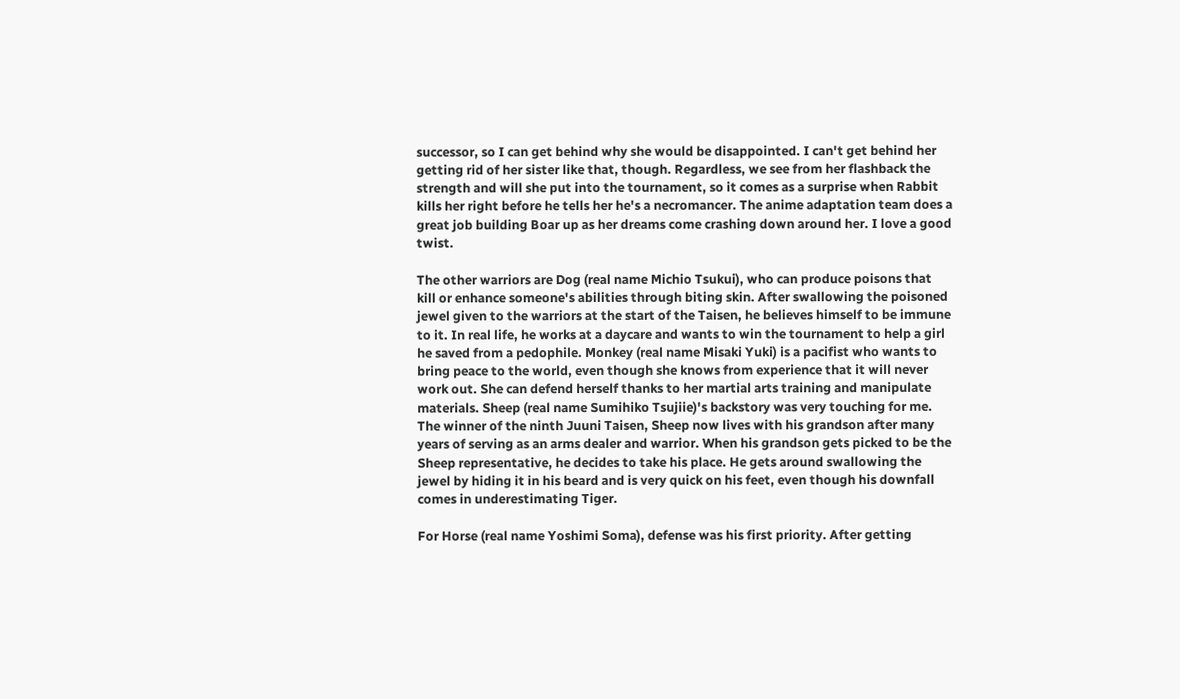successor, so I can get behind why she would be disappointed. I can't get behind her getting rid of her sister like that, though. Regardless, we see from her flashback the strength and will she put into the tournament, so it comes as a surprise when Rabbit kills her right before he tells her he's a necromancer. The anime adaptation team does a great job building Boar up as her dreams come crashing down around her. I love a good twist.

The other warriors are Dog (real name Michio Tsukui), who can produce poisons that kill or enhance someone's abilities through biting skin. After swallowing the poisoned jewel given to the warriors at the start of the Taisen, he believes himself to be immune to it. In real life, he works at a daycare and wants to win the tournament to help a girl he saved from a pedophile. Monkey (real name Misaki Yuki) is a pacifist who wants to bring peace to the world, even though she knows from experience that it will never work out. She can defend herself thanks to her martial arts training and manipulate materials. Sheep (real name Sumihiko Tsujiie)'s backstory was very touching for me. The winner of the ninth Juuni Taisen, Sheep now lives with his grandson after many years of serving as an arms dealer and warrior. When his grandson gets picked to be the Sheep representative, he decides to take his place. He gets around swallowing the jewel by hiding it in his beard and is very quick on his feet, even though his downfall comes in underestimating Tiger.

For Horse (real name Yoshimi Soma), defense was his first priority. After getting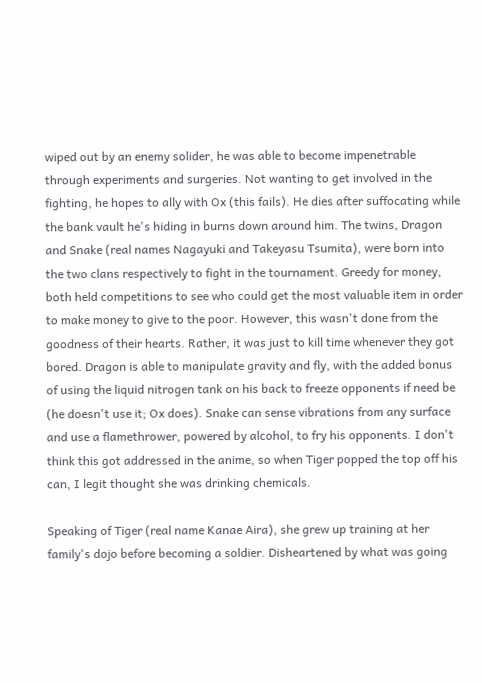wiped out by an enemy solider, he was able to become impenetrable through experiments and surgeries. Not wanting to get involved in the fighting, he hopes to ally with Ox (this fails). He dies after suffocating while the bank vault he's hiding in burns down around him. The twins, Dragon and Snake (real names Nagayuki and Takeyasu Tsumita), were born into the two clans respectively to fight in the tournament. Greedy for money, both held competitions to see who could get the most valuable item in order to make money to give to the poor. However, this wasn't done from the goodness of their hearts. Rather, it was just to kill time whenever they got bored. Dragon is able to manipulate gravity and fly, with the added bonus of using the liquid nitrogen tank on his back to freeze opponents if need be (he doesn't use it; Ox does). Snake can sense vibrations from any surface and use a flamethrower, powered by alcohol, to fry his opponents. I don't think this got addressed in the anime, so when Tiger popped the top off his can, I legit thought she was drinking chemicals.

Speaking of Tiger (real name Kanae Aira), she grew up training at her family's dojo before becoming a soldier. Disheartened by what was going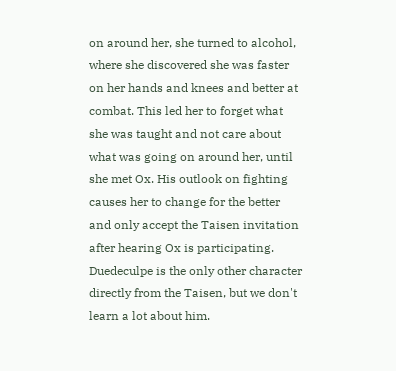on around her, she turned to alcohol, where she discovered she was faster on her hands and knees and better at combat. This led her to forget what she was taught and not care about what was going on around her, until she met Ox. His outlook on fighting causes her to change for the better and only accept the Taisen invitation after hearing Ox is participating. Duedeculpe is the only other character directly from the Taisen, but we don't learn a lot about him.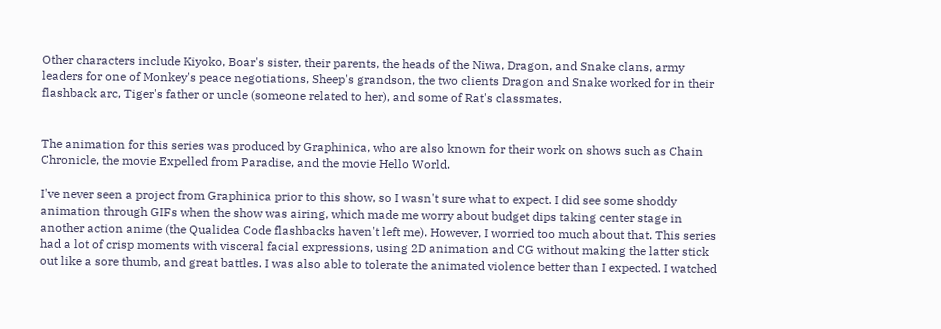Other characters include Kiyoko, Boar's sister, their parents, the heads of the Niwa, Dragon, and Snake clans, army leaders for one of Monkey's peace negotiations, Sheep's grandson, the two clients Dragon and Snake worked for in their flashback arc, Tiger's father or uncle (someone related to her), and some of Rat's classmates.


The animation for this series was produced by Graphinica, who are also known for their work on shows such as Chain Chronicle, the movie Expelled from Paradise, and the movie Hello World.

I've never seen a project from Graphinica prior to this show, so I wasn't sure what to expect. I did see some shoddy animation through GIFs when the show was airing, which made me worry about budget dips taking center stage in another action anime (the Qualidea Code flashbacks haven't left me). However, I worried too much about that. This series had a lot of crisp moments with visceral facial expressions, using 2D animation and CG without making the latter stick out like a sore thumb, and great battles. I was also able to tolerate the animated violence better than I expected. I watched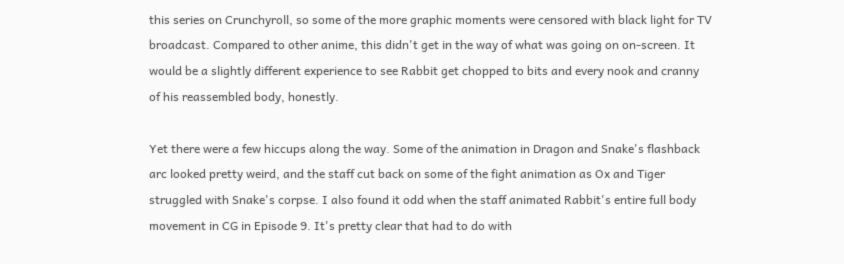this series on Crunchyroll, so some of the more graphic moments were censored with black light for TV broadcast. Compared to other anime, this didn't get in the way of what was going on on-screen. It would be a slightly different experience to see Rabbit get chopped to bits and every nook and cranny of his reassembled body, honestly.

Yet there were a few hiccups along the way. Some of the animation in Dragon and Snake's flashback arc looked pretty weird, and the staff cut back on some of the fight animation as Ox and Tiger struggled with Snake's corpse. I also found it odd when the staff animated Rabbit's entire full body movement in CG in Episode 9. It's pretty clear that had to do with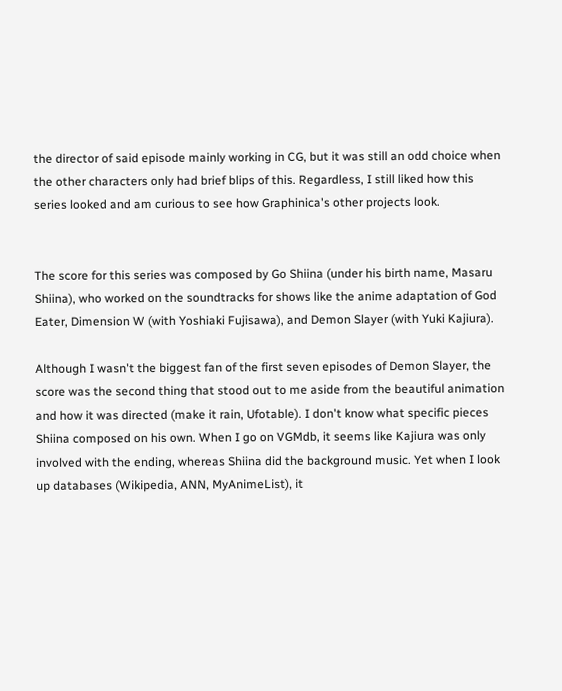the director of said episode mainly working in CG, but it was still an odd choice when the other characters only had brief blips of this. Regardless, I still liked how this series looked and am curious to see how Graphinica's other projects look.


The score for this series was composed by Go Shiina (under his birth name, Masaru Shiina), who worked on the soundtracks for shows like the anime adaptation of God Eater, Dimension W (with Yoshiaki Fujisawa), and Demon Slayer (with Yuki Kajiura).

Although I wasn't the biggest fan of the first seven episodes of Demon Slayer, the score was the second thing that stood out to me aside from the beautiful animation and how it was directed (make it rain, Ufotable). I don't know what specific pieces Shiina composed on his own. When I go on VGMdb, it seems like Kajiura was only involved with the ending, whereas Shiina did the background music. Yet when I look up databases (Wikipedia, ANN, MyAnimeList), it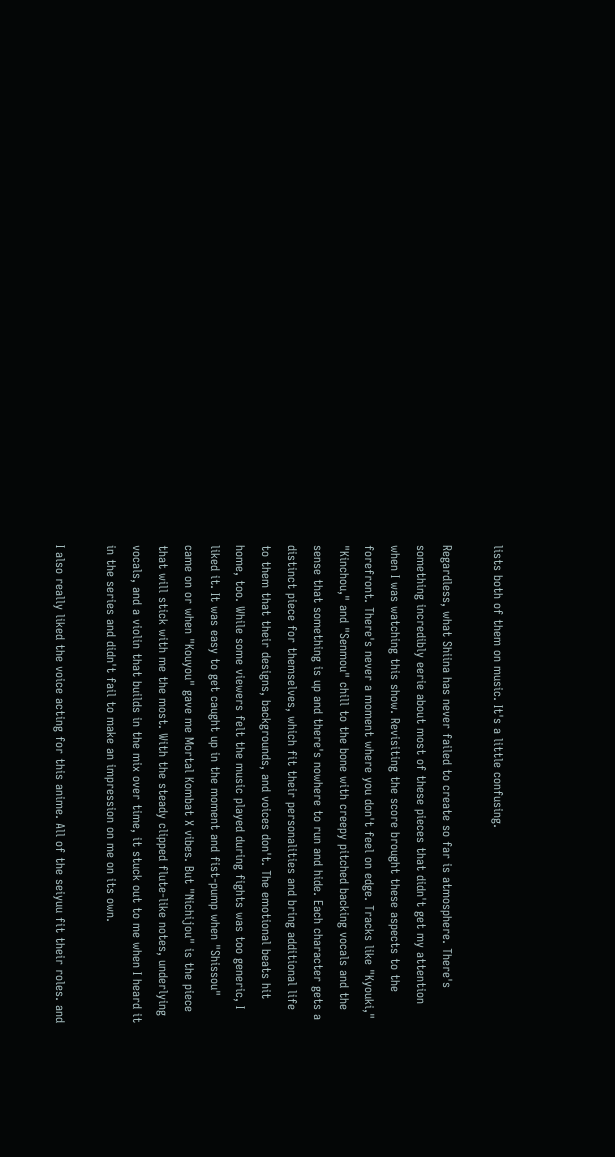lists both of them on music. It's a little confusing.

Regardless, what Shiina has never failed to create so far is atmosphere. There's something incredibly eerie about most of these pieces that didn't get my attention when I was watching this show. Revisiting the score brought these aspects to the forefront. There's never a moment where you don't feel on edge. Tracks like "Kyouki," "Kinchou," and "Senmou" chill to the bone with creepy pitched backing vocals and the sense that something is up and there's nowhere to run and hide. Each character gets a distinct piece for themselves, which fit their personalities and bring additional life to them that their designs, backgrounds, and voices don't. The emotional beats hit home, too. While some viewers felt the music played during fights was too generic, I liked it. It was easy to get caught up in the moment and fist-pump when "Shissou" came on or when "Kouyou" gave me Mortal Kombat X vibes. But "Nichijou" is the piece that will stick with me the most. With the steady clipped flute-like notes, underlying vocals, and a violin that builds in the mix over time, it stuck out to me when I heard it in the series and didn't fail to make an impression on me on its own.

I also really liked the voice acting for this anime. All of the seiyuu fit their roles. and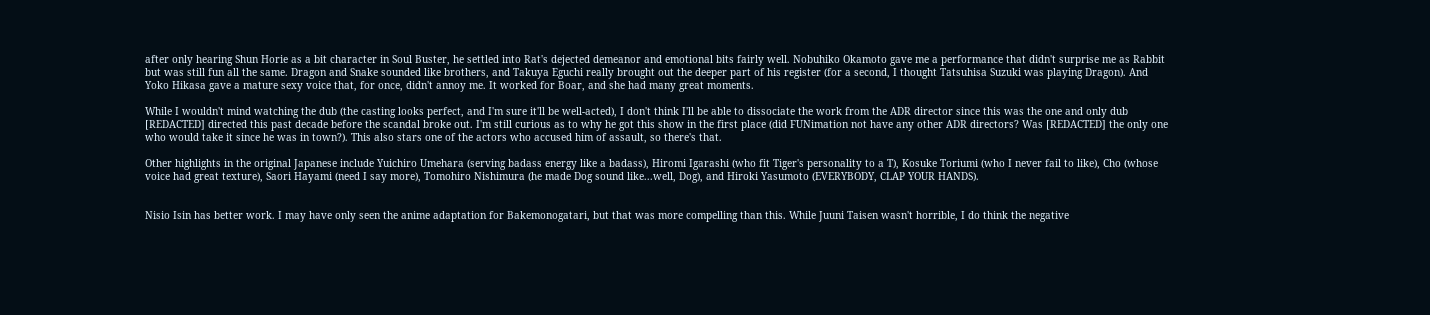after only hearing Shun Horie as a bit character in Soul Buster, he settled into Rat's dejected demeanor and emotional bits fairly well. Nobuhiko Okamoto gave me a performance that didn't surprise me as Rabbit but was still fun all the same. Dragon and Snake sounded like brothers, and Takuya Eguchi really brought out the deeper part of his register (for a second, I thought Tatsuhisa Suzuki was playing Dragon). And Yoko Hikasa gave a mature sexy voice that, for once, didn't annoy me. It worked for Boar, and she had many great moments.

While I wouldn't mind watching the dub (the casting looks perfect, and I'm sure it'll be well-acted), I don't think I'll be able to dissociate the work from the ADR director since this was the one and only dub [REDACTED] directed this past decade before the scandal broke out. I'm still curious as to why he got this show in the first place (did FUNimation not have any other ADR directors? Was [REDACTED] the only one who would take it since he was in town?). This also stars one of the actors who accused him of assault, so there's that.

Other highlights in the original Japanese include Yuichiro Umehara (serving badass energy like a badass), Hiromi Igarashi (who fit Tiger's personality to a T), Kosuke Toriumi (who I never fail to like), Cho (whose voice had great texture), Saori Hayami (need I say more), Tomohiro Nishimura (he made Dog sound like...well, Dog), and Hiroki Yasumoto (EVERYBODY, CLAP YOUR HANDS).


Nisio Isin has better work. I may have only seen the anime adaptation for Bakemonogatari, but that was more compelling than this. While Juuni Taisen wasn't horrible, I do think the negative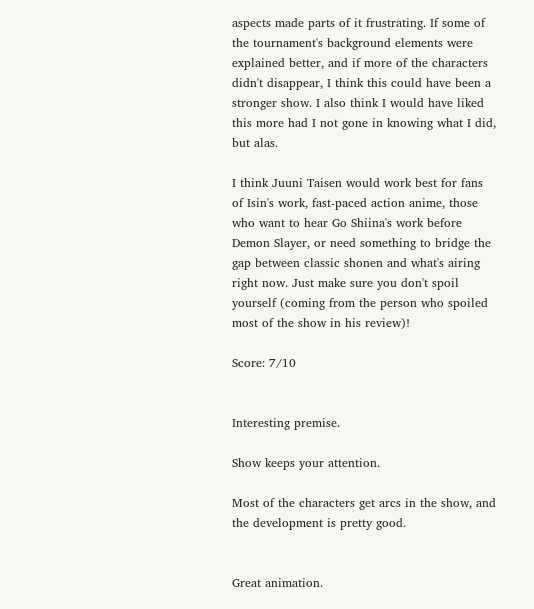aspects made parts of it frustrating. If some of the tournament's background elements were explained better, and if more of the characters didn't disappear, I think this could have been a stronger show. I also think I would have liked this more had I not gone in knowing what I did, but alas.

I think Juuni Taisen would work best for fans of Isin's work, fast-paced action anime, those who want to hear Go Shiina's work before Demon Slayer, or need something to bridge the gap between classic shonen and what's airing right now. Just make sure you don't spoil yourself (coming from the person who spoiled most of the show in his review)!

Score: 7/10


Interesting premise.

Show keeps your attention.

Most of the characters get arcs in the show, and the development is pretty good.


Great animation.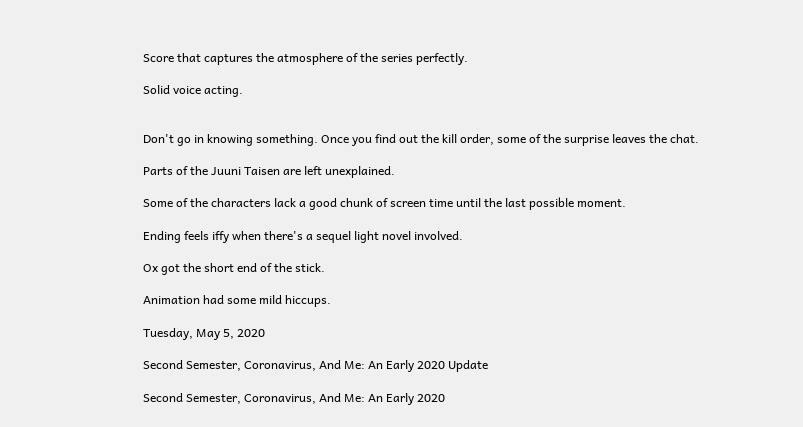Score that captures the atmosphere of the series perfectly.

Solid voice acting.


Don't go in knowing something. Once you find out the kill order, some of the surprise leaves the chat.

Parts of the Juuni Taisen are left unexplained.

Some of the characters lack a good chunk of screen time until the last possible moment.

Ending feels iffy when there's a sequel light novel involved.

Ox got the short end of the stick.

Animation had some mild hiccups.

Tuesday, May 5, 2020

Second Semester, Coronavirus, And Me: An Early 2020 Update

Second Semester, Coronavirus, And Me: An Early 2020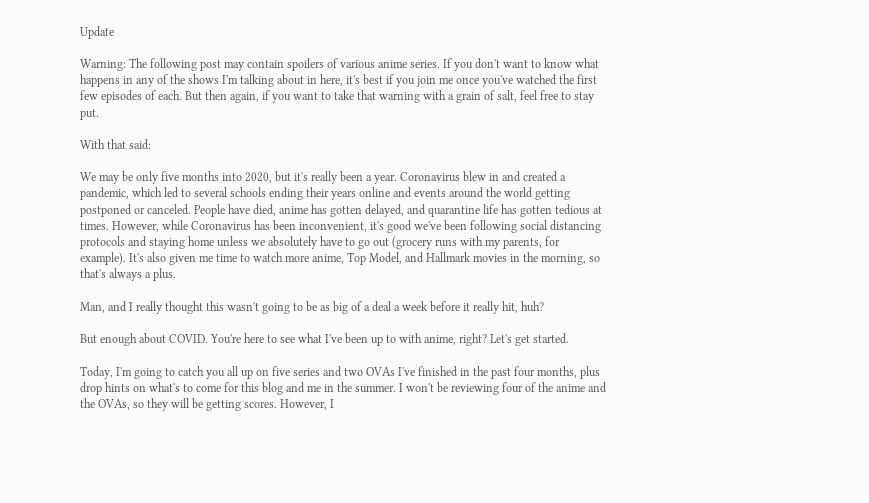Update

Warning: The following post may contain spoilers of various anime series. If you don't want to know what happens in any of the shows I'm talking about in here, it's best if you join me once you've watched the first few episodes of each. But then again, if you want to take that warning with a grain of salt, feel free to stay put.

With that said:

We may be only five months into 2020, but it's really been a year. Coronavirus blew in and created a pandemic, which led to several schools ending their years online and events around the world getting postponed or canceled. People have died, anime has gotten delayed, and quarantine life has gotten tedious at times. However, while Coronavirus has been inconvenient, it's good we've been following social distancing protocols and staying home unless we absolutely have to go out (grocery runs with my parents, for example). It's also given me time to watch more anime, Top Model, and Hallmark movies in the morning, so that's always a plus.

Man, and I really thought this wasn't going to be as big of a deal a week before it really hit, huh?

But enough about COVID. You're here to see what I've been up to with anime, right? Let's get started.

Today, I'm going to catch you all up on five series and two OVAs I've finished in the past four months, plus drop hints on what's to come for this blog and me in the summer. I won't be reviewing four of the anime and the OVAs, so they will be getting scores. However, I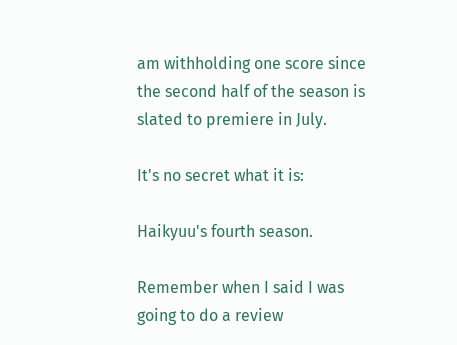am withholding one score since the second half of the season is slated to premiere in July.

It's no secret what it is:

Haikyuu's fourth season.

Remember when I said I was going to do a review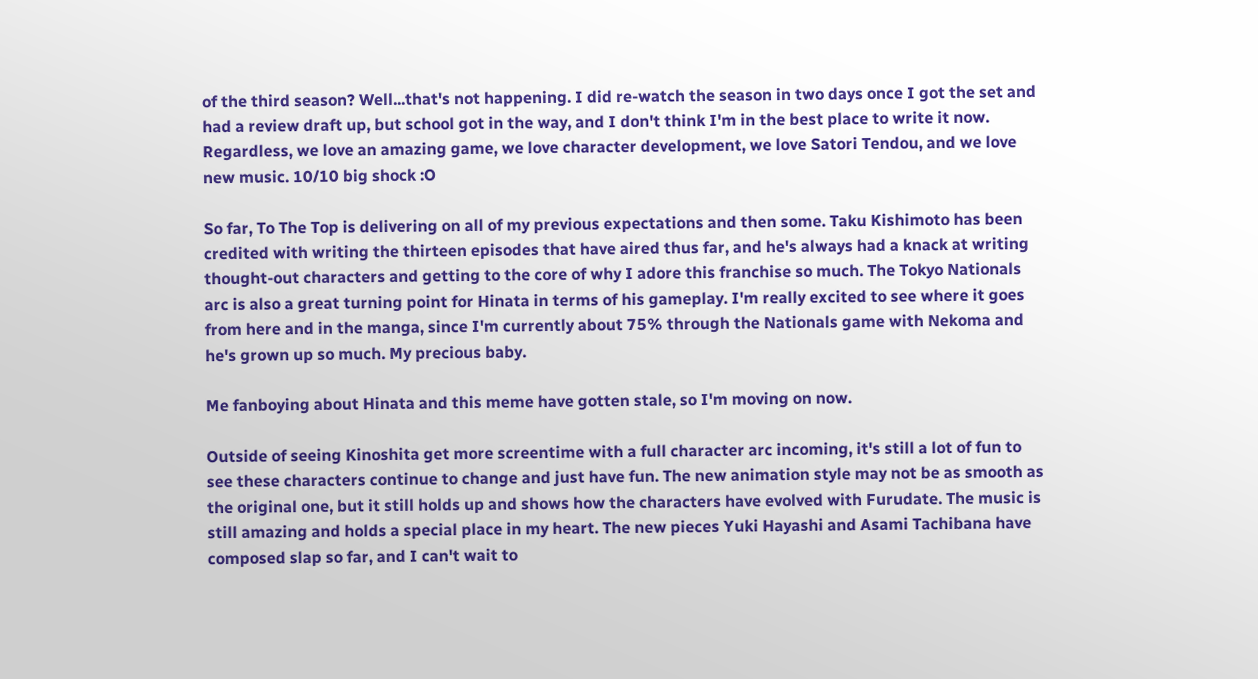of the third season? Well...that's not happening. I did re-watch the season in two days once I got the set and had a review draft up, but school got in the way, and I don't think I'm in the best place to write it now. Regardless, we love an amazing game, we love character development, we love Satori Tendou, and we love new music. 10/10 big shock :O

So far, To The Top is delivering on all of my previous expectations and then some. Taku Kishimoto has been credited with writing the thirteen episodes that have aired thus far, and he's always had a knack at writing thought-out characters and getting to the core of why I adore this franchise so much. The Tokyo Nationals arc is also a great turning point for Hinata in terms of his gameplay. I'm really excited to see where it goes from here and in the manga, since I'm currently about 75% through the Nationals game with Nekoma and he's grown up so much. My precious baby.

Me fanboying about Hinata and this meme have gotten stale, so I'm moving on now.

Outside of seeing Kinoshita get more screentime with a full character arc incoming, it's still a lot of fun to see these characters continue to change and just have fun. The new animation style may not be as smooth as the original one, but it still holds up and shows how the characters have evolved with Furudate. The music is still amazing and holds a special place in my heart. The new pieces Yuki Hayashi and Asami Tachibana have composed slap so far, and I can't wait to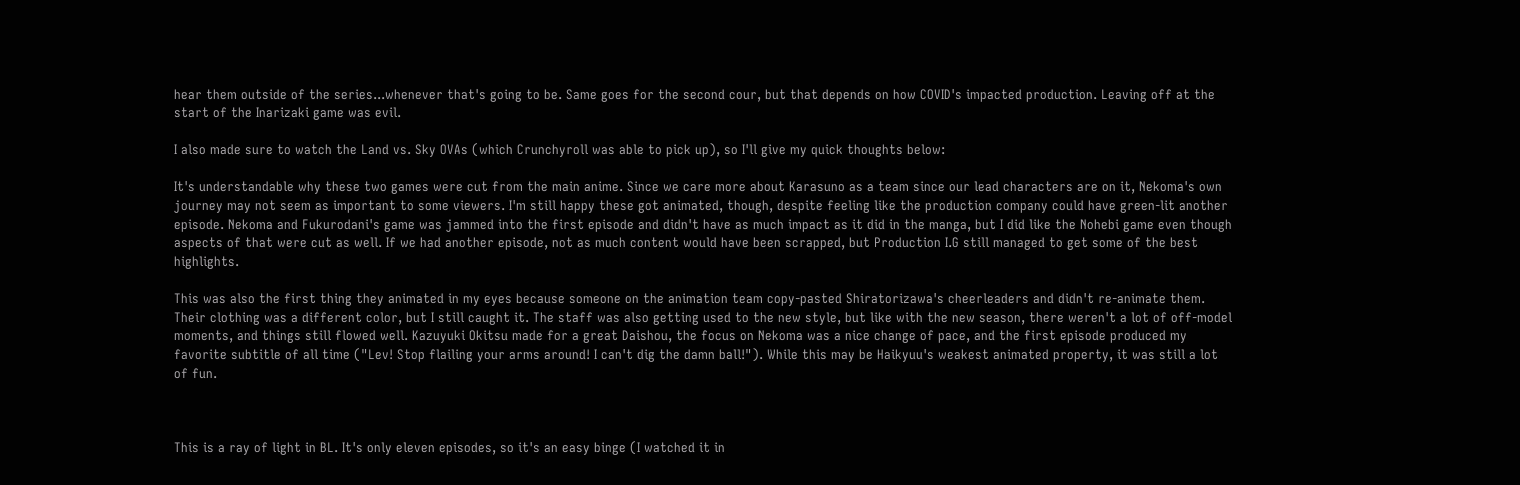hear them outside of the series...whenever that's going to be. Same goes for the second cour, but that depends on how COVID's impacted production. Leaving off at the start of the Inarizaki game was evil.

I also made sure to watch the Land vs. Sky OVAs (which Crunchyroll was able to pick up), so I'll give my quick thoughts below:

It's understandable why these two games were cut from the main anime. Since we care more about Karasuno as a team since our lead characters are on it, Nekoma's own journey may not seem as important to some viewers. I'm still happy these got animated, though, despite feeling like the production company could have green-lit another episode. Nekoma and Fukurodani's game was jammed into the first episode and didn't have as much impact as it did in the manga, but I did like the Nohebi game even though aspects of that were cut as well. If we had another episode, not as much content would have been scrapped, but Production I.G still managed to get some of the best highlights.

This was also the first thing they animated in my eyes because someone on the animation team copy-pasted Shiratorizawa's cheerleaders and didn't re-animate them. Their clothing was a different color, but I still caught it. The staff was also getting used to the new style, but like with the new season, there weren't a lot of off-model moments, and things still flowed well. Kazuyuki Okitsu made for a great Daishou, the focus on Nekoma was a nice change of pace, and the first episode produced my favorite subtitle of all time ("Lev! Stop flailing your arms around! I can't dig the damn ball!"). While this may be Haikyuu's weakest animated property, it was still a lot of fun.



This is a ray of light in BL. It's only eleven episodes, so it's an easy binge (I watched it in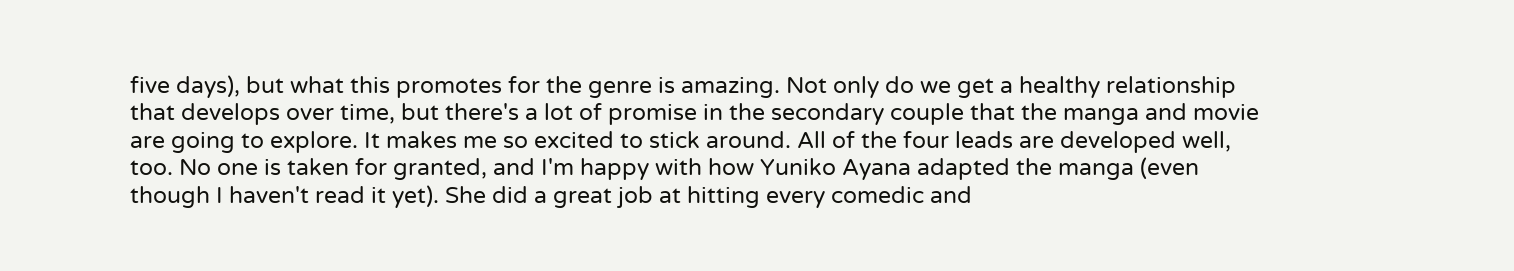five days), but what this promotes for the genre is amazing. Not only do we get a healthy relationship that develops over time, but there's a lot of promise in the secondary couple that the manga and movie are going to explore. It makes me so excited to stick around. All of the four leads are developed well, too. No one is taken for granted, and I'm happy with how Yuniko Ayana adapted the manga (even though I haven't read it yet). She did a great job at hitting every comedic and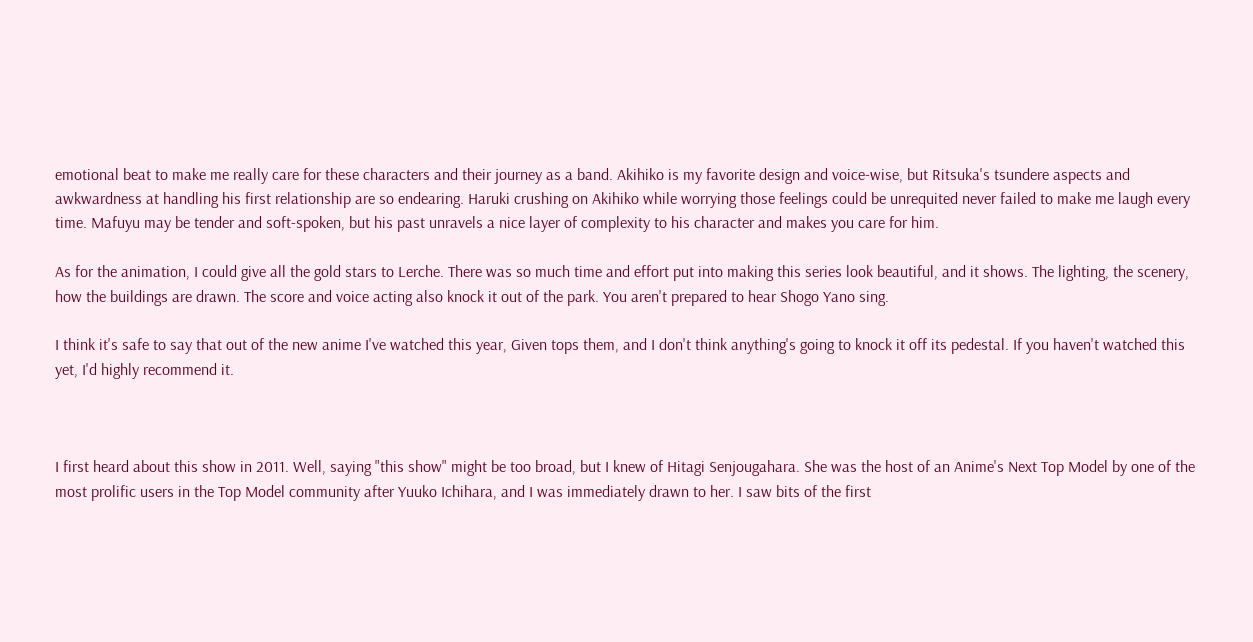emotional beat to make me really care for these characters and their journey as a band. Akihiko is my favorite design and voice-wise, but Ritsuka's tsundere aspects and awkwardness at handling his first relationship are so endearing. Haruki crushing on Akihiko while worrying those feelings could be unrequited never failed to make me laugh every time. Mafuyu may be tender and soft-spoken, but his past unravels a nice layer of complexity to his character and makes you care for him.

As for the animation, I could give all the gold stars to Lerche. There was so much time and effort put into making this series look beautiful, and it shows. The lighting, the scenery, how the buildings are drawn. The score and voice acting also knock it out of the park. You aren't prepared to hear Shogo Yano sing.

I think it's safe to say that out of the new anime I've watched this year, Given tops them, and I don't think anything's going to knock it off its pedestal. If you haven't watched this yet, I'd highly recommend it.



I first heard about this show in 2011. Well, saying "this show" might be too broad, but I knew of Hitagi Senjougahara. She was the host of an Anime's Next Top Model by one of the most prolific users in the Top Model community after Yuuko Ichihara, and I was immediately drawn to her. I saw bits of the first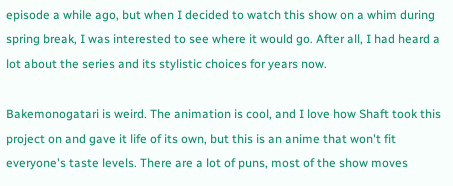episode a while ago, but when I decided to watch this show on a whim during spring break, I was interested to see where it would go. After all, I had heard a lot about the series and its stylistic choices for years now.

Bakemonogatari is weird. The animation is cool, and I love how Shaft took this project on and gave it life of its own, but this is an anime that won't fit everyone's taste levels. There are a lot of puns, most of the show moves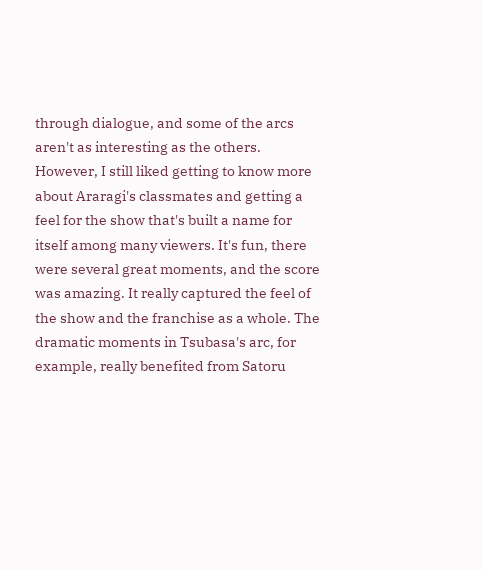through dialogue, and some of the arcs aren't as interesting as the others. However, I still liked getting to know more about Araragi's classmates and getting a feel for the show that's built a name for itself among many viewers. It's fun, there were several great moments, and the score was amazing. It really captured the feel of the show and the franchise as a whole. The dramatic moments in Tsubasa's arc, for example, really benefited from Satoru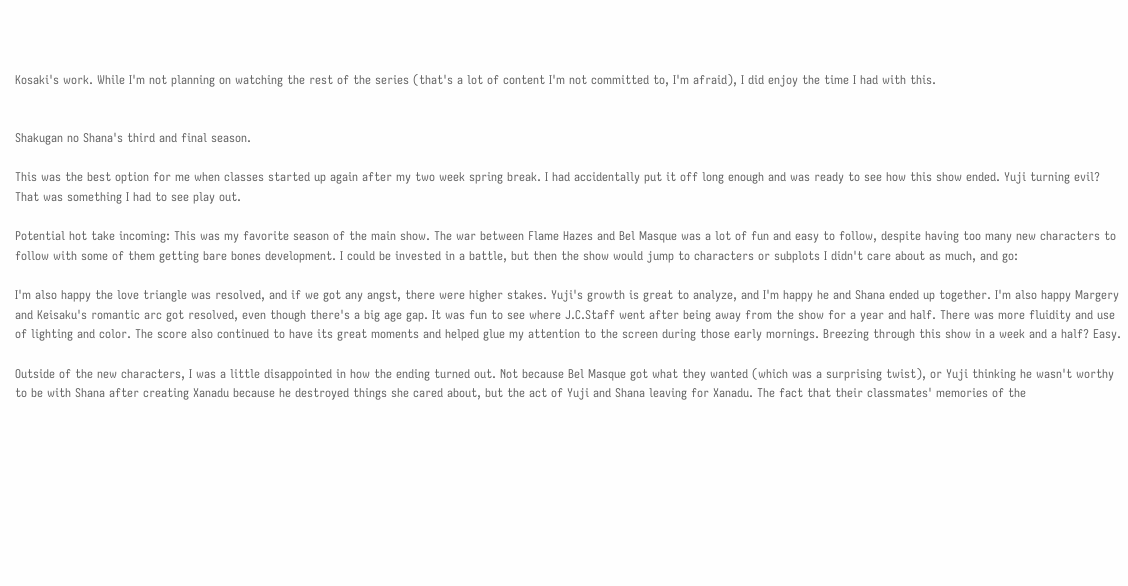Kosaki's work. While I'm not planning on watching the rest of the series (that's a lot of content I'm not committed to, I'm afraid), I did enjoy the time I had with this.


Shakugan no Shana's third and final season.

This was the best option for me when classes started up again after my two week spring break. I had accidentally put it off long enough and was ready to see how this show ended. Yuji turning evil? That was something I had to see play out.

Potential hot take incoming: This was my favorite season of the main show. The war between Flame Hazes and Bel Masque was a lot of fun and easy to follow, despite having too many new characters to follow with some of them getting bare bones development. I could be invested in a battle, but then the show would jump to characters or subplots I didn't care about as much, and go:

I'm also happy the love triangle was resolved, and if we got any angst, there were higher stakes. Yuji's growth is great to analyze, and I'm happy he and Shana ended up together. I'm also happy Margery and Keisaku's romantic arc got resolved, even though there's a big age gap. It was fun to see where J.C.Staff went after being away from the show for a year and half. There was more fluidity and use of lighting and color. The score also continued to have its great moments and helped glue my attention to the screen during those early mornings. Breezing through this show in a week and a half? Easy.

Outside of the new characters, I was a little disappointed in how the ending turned out. Not because Bel Masque got what they wanted (which was a surprising twist), or Yuji thinking he wasn't worthy to be with Shana after creating Xanadu because he destroyed things she cared about, but the act of Yuji and Shana leaving for Xanadu. The fact that their classmates' memories of the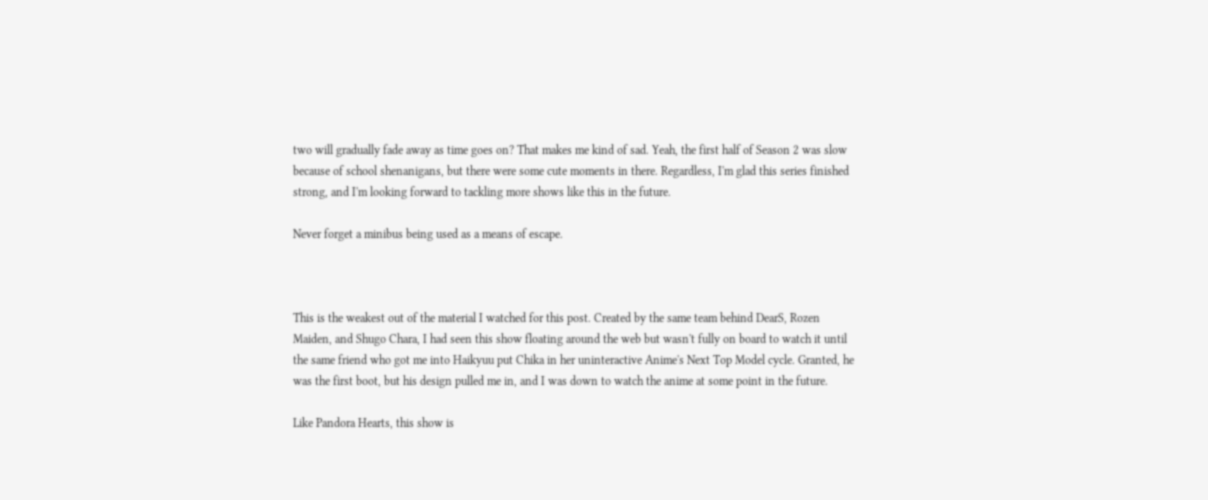two will gradually fade away as time goes on? That makes me kind of sad. Yeah, the first half of Season 2 was slow because of school shenanigans, but there were some cute moments in there. Regardless, I'm glad this series finished strong, and I'm looking forward to tackling more shows like this in the future.

Never forget a minibus being used as a means of escape.



This is the weakest out of the material I watched for this post. Created by the same team behind DearS, Rozen Maiden, and Shugo Chara, I had seen this show floating around the web but wasn't fully on board to watch it until the same friend who got me into Haikyuu put Chika in her uninteractive Anime's Next Top Model cycle. Granted, he was the first boot, but his design pulled me in, and I was down to watch the anime at some point in the future.

Like Pandora Hearts, this show is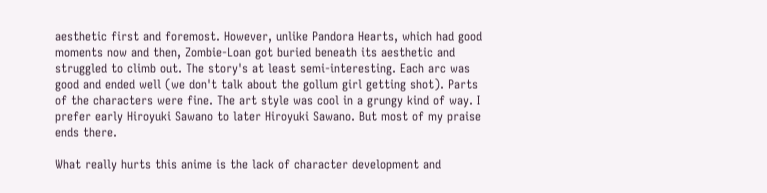aesthetic first and foremost. However, unlike Pandora Hearts, which had good moments now and then, Zombie-Loan got buried beneath its aesthetic and struggled to climb out. The story's at least semi-interesting. Each arc was good and ended well (we don't talk about the gollum girl getting shot). Parts of the characters were fine. The art style was cool in a grungy kind of way. I prefer early Hiroyuki Sawano to later Hiroyuki Sawano. But most of my praise ends there.

What really hurts this anime is the lack of character development and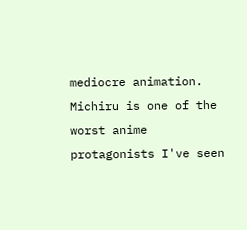mediocre animation. Michiru is one of the worst anime protagonists I've seen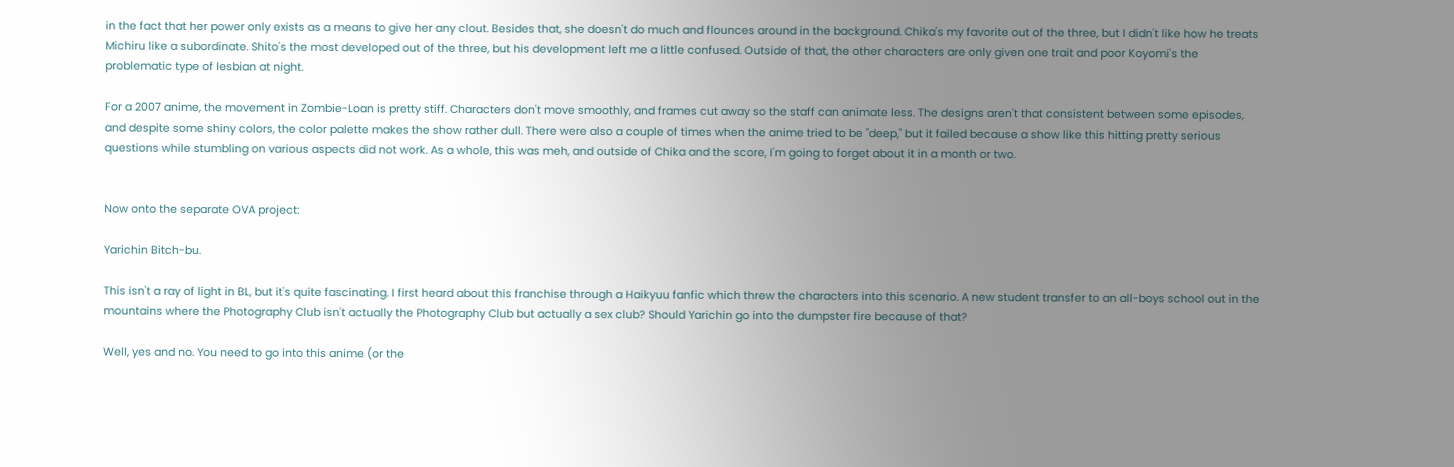in the fact that her power only exists as a means to give her any clout. Besides that, she doesn't do much and flounces around in the background. Chika's my favorite out of the three, but I didn't like how he treats Michiru like a subordinate. Shito's the most developed out of the three, but his development left me a little confused. Outside of that, the other characters are only given one trait and poor Koyomi's the problematic type of lesbian at night.

For a 2007 anime, the movement in Zombie-Loan is pretty stiff. Characters don't move smoothly, and frames cut away so the staff can animate less. The designs aren't that consistent between some episodes, and despite some shiny colors, the color palette makes the show rather dull. There were also a couple of times when the anime tried to be "deep," but it failed because a show like this hitting pretty serious questions while stumbling on various aspects did not work. As a whole, this was meh, and outside of Chika and the score, I'm going to forget about it in a month or two.


Now onto the separate OVA project:

Yarichin Bitch-bu.

This isn't a ray of light in BL, but it's quite fascinating. I first heard about this franchise through a Haikyuu fanfic which threw the characters into this scenario. A new student transfer to an all-boys school out in the mountains where the Photography Club isn't actually the Photography Club but actually a sex club? Should Yarichin go into the dumpster fire because of that?

Well, yes and no. You need to go into this anime (or the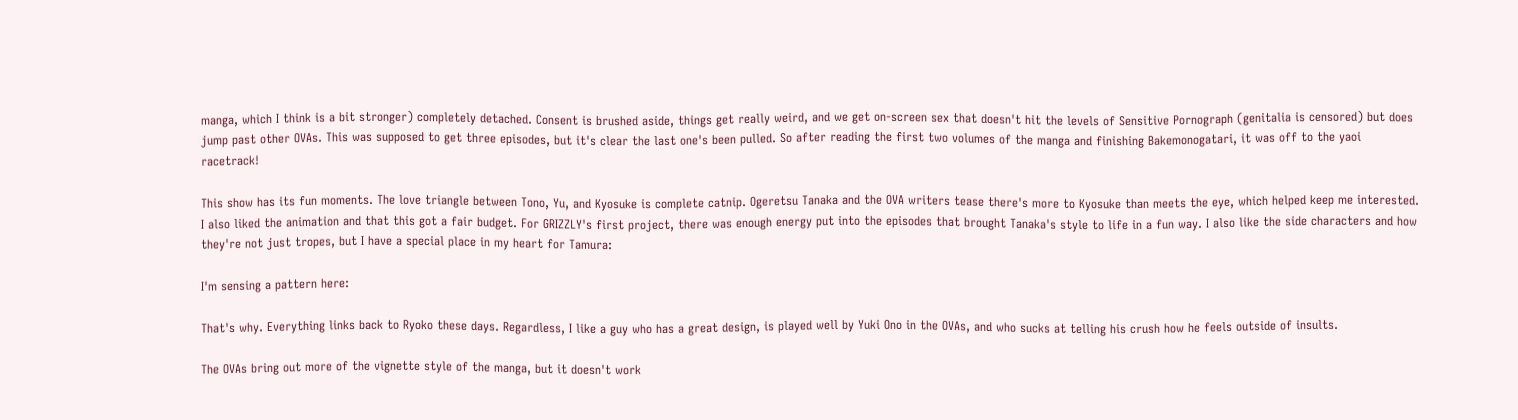manga, which I think is a bit stronger) completely detached. Consent is brushed aside, things get really weird, and we get on-screen sex that doesn't hit the levels of Sensitive Pornograph (genitalia is censored) but does jump past other OVAs. This was supposed to get three episodes, but it's clear the last one's been pulled. So after reading the first two volumes of the manga and finishing Bakemonogatari, it was off to the yaoi racetrack!

This show has its fun moments. The love triangle between Tono, Yu, and Kyosuke is complete catnip. Ogeretsu Tanaka and the OVA writers tease there's more to Kyosuke than meets the eye, which helped keep me interested. I also liked the animation and that this got a fair budget. For GRIZZLY's first project, there was enough energy put into the episodes that brought Tanaka's style to life in a fun way. I also like the side characters and how they're not just tropes, but I have a special place in my heart for Tamura:

I'm sensing a pattern here:

That's why. Everything links back to Ryoko these days. Regardless, I like a guy who has a great design, is played well by Yuki Ono in the OVAs, and who sucks at telling his crush how he feels outside of insults.

The OVAs bring out more of the vignette style of the manga, but it doesn't work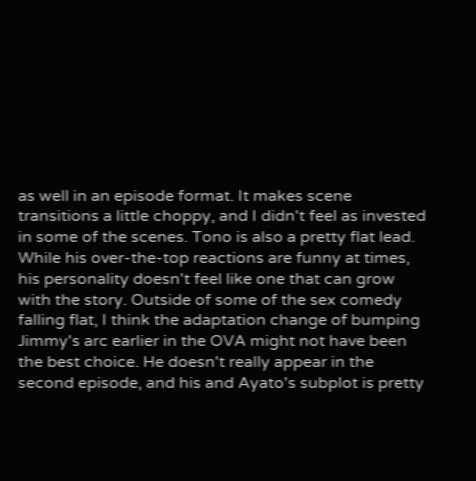as well in an episode format. It makes scene transitions a little choppy, and I didn't feel as invested in some of the scenes. Tono is also a pretty flat lead. While his over-the-top reactions are funny at times, his personality doesn't feel like one that can grow with the story. Outside of some of the sex comedy falling flat, I think the adaptation change of bumping Jimmy's arc earlier in the OVA might not have been the best choice. He doesn't really appear in the second episode, and his and Ayato's subplot is pretty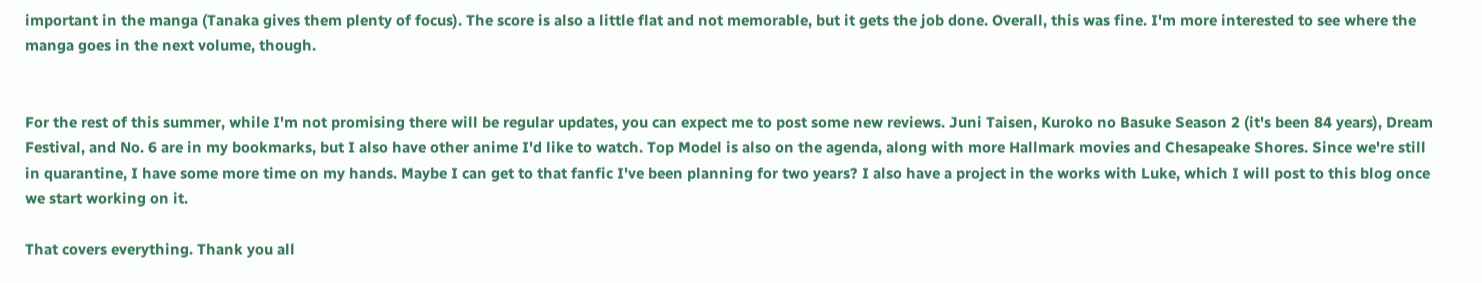important in the manga (Tanaka gives them plenty of focus). The score is also a little flat and not memorable, but it gets the job done. Overall, this was fine. I'm more interested to see where the manga goes in the next volume, though.


For the rest of this summer, while I'm not promising there will be regular updates, you can expect me to post some new reviews. Juni Taisen, Kuroko no Basuke Season 2 (it's been 84 years), Dream Festival, and No. 6 are in my bookmarks, but I also have other anime I'd like to watch. Top Model is also on the agenda, along with more Hallmark movies and Chesapeake Shores. Since we're still in quarantine, I have some more time on my hands. Maybe I can get to that fanfic I've been planning for two years? I also have a project in the works with Luke, which I will post to this blog once we start working on it.

That covers everything. Thank you all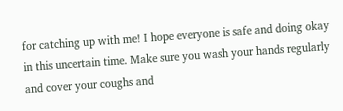for catching up with me! I hope everyone is safe and doing okay in this uncertain time. Make sure you wash your hands regularly and cover your coughs and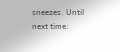sneezes. Until next time: